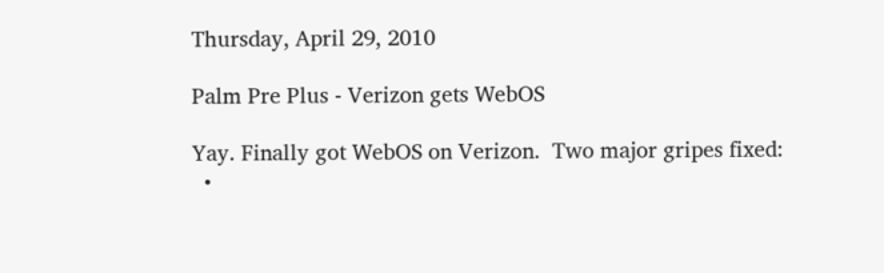Thursday, April 29, 2010

Palm Pre Plus - Verizon gets WebOS

Yay. Finally got WebOS on Verizon.  Two major gripes fixed:
  •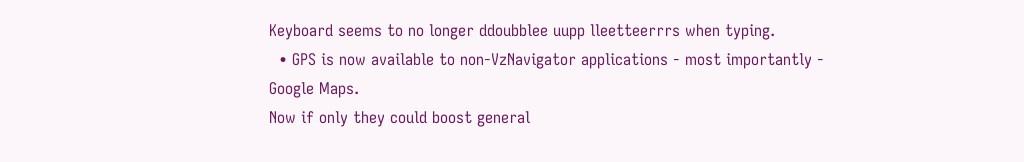Keyboard seems to no longer ddoubblee uupp lleetteerrrs when typing.
  • GPS is now available to non-VzNavigator applications - most importantly - Google Maps.
Now if only they could boost general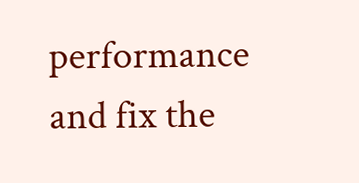performance and fix the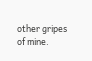other gripes of mine.